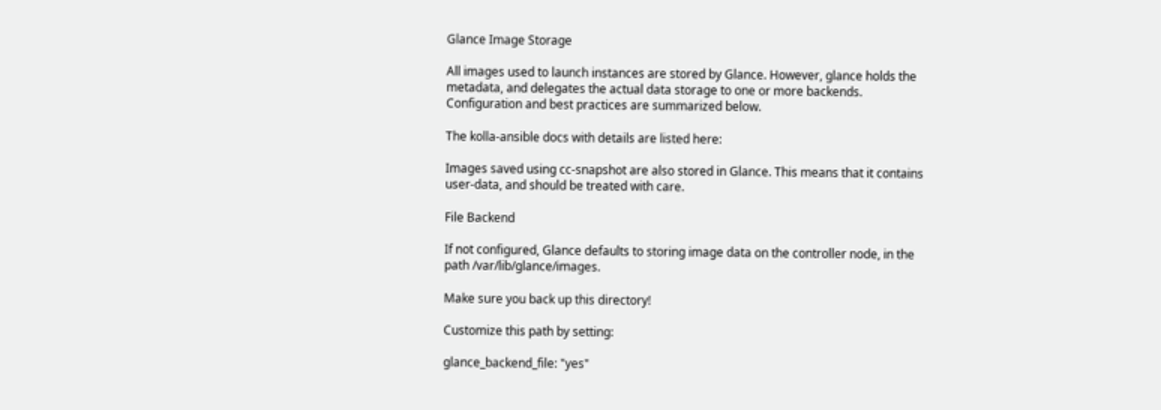Glance Image Storage

All images used to launch instances are stored by Glance. However, glance holds the metadata, and delegates the actual data storage to one or more backends. Configuration and best practices are summarized below.

The kolla-ansible docs with details are listed here:

Images saved using cc-snapshot are also stored in Glance. This means that it contains user-data, and should be treated with care.

File Backend

If not configured, Glance defaults to storing image data on the controller node, in the path /var/lib/glance/images.

Make sure you back up this directory!

Customize this path by setting:

glance_backend_file: "yes"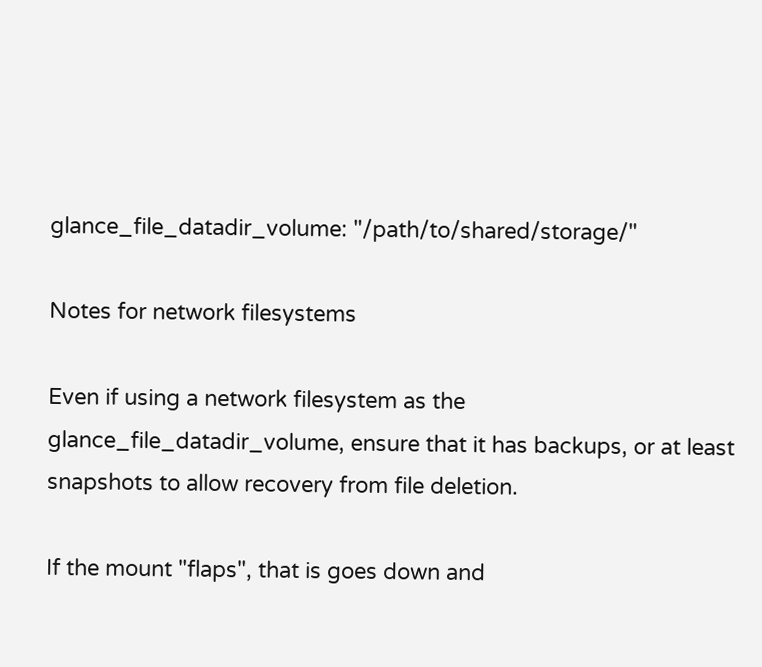glance_file_datadir_volume: "/path/to/shared/storage/"

Notes for network filesystems

Even if using a network filesystem as the glance_file_datadir_volume, ensure that it has backups, or at least snapshots to allow recovery from file deletion.

If the mount "flaps", that is goes down and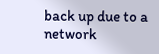back up due to a network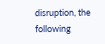disruption, the following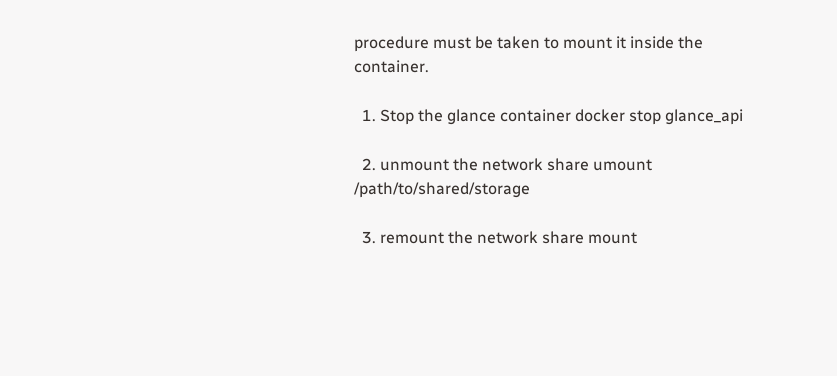procedure must be taken to mount it inside the container.

  1. Stop the glance container docker stop glance_api

  2. unmount the network share umount /path/to/shared/storage

  3. remount the network share mount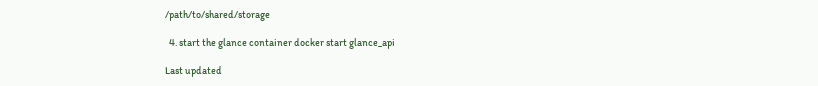/path/to/shared/storage

  4. start the glance container docker start glance_api

Last updated